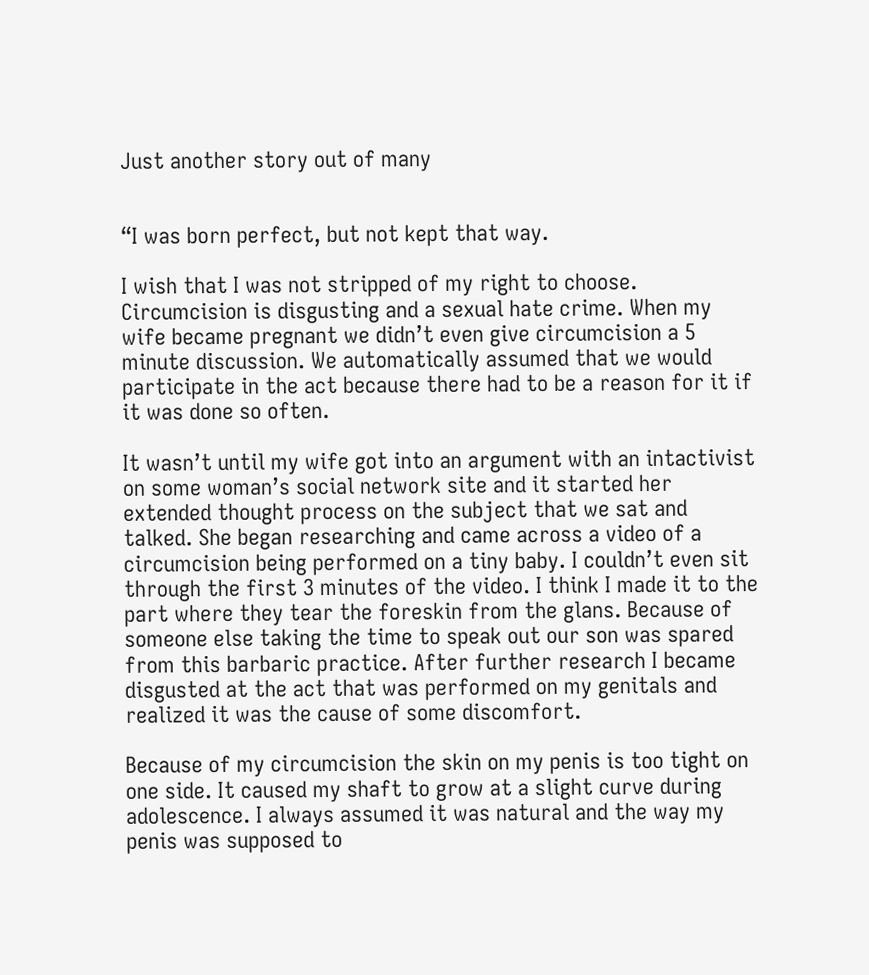Just another story out of many


“I was born perfect, but not kept that way.

I wish that I was not stripped of my right to choose. Circumcision is disgusting and a sexual hate crime. When my wife became pregnant we didn’t even give circumcision a 5 minute discussion. We automatically assumed that we would participate in the act because there had to be a reason for it if it was done so often.

It wasn’t until my wife got into an argument with an intactivist on some woman’s social network site and it started her extended thought process on the subject that we sat and talked. She began researching and came across a video of a circumcision being performed on a tiny baby. I couldn’t even sit through the first 3 minutes of the video. I think I made it to the part where they tear the foreskin from the glans. Because of someone else taking the time to speak out our son was spared from this barbaric practice. After further research I became disgusted at the act that was performed on my genitals and realized it was the cause of some discomfort.

Because of my circumcision the skin on my penis is too tight on one side. It caused my shaft to grow at a slight curve during adolescence. I always assumed it was natural and the way my penis was supposed to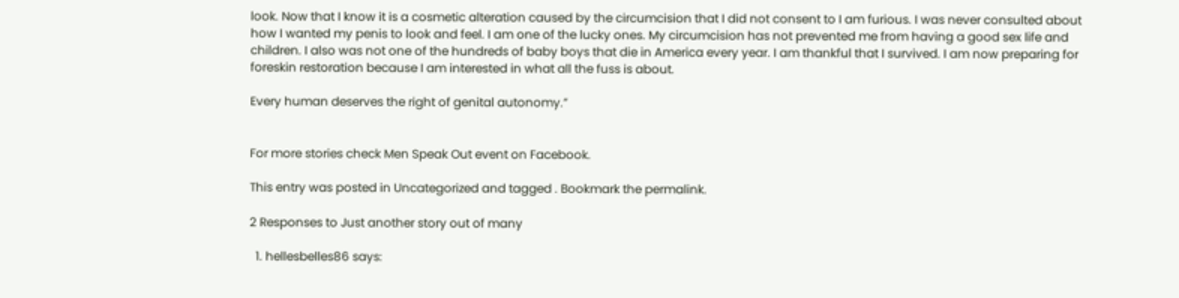look. Now that I know it is a cosmetic alteration caused by the circumcision that I did not consent to I am furious. I was never consulted about how I wanted my penis to look and feel. I am one of the lucky ones. My circumcision has not prevented me from having a good sex life and children. I also was not one of the hundreds of baby boys that die in America every year. I am thankful that I survived. I am now preparing for foreskin restoration because I am interested in what all the fuss is about.

Every human deserves the right of genital autonomy.”


For more stories check Men Speak Out event on Facebook.

This entry was posted in Uncategorized and tagged . Bookmark the permalink.

2 Responses to Just another story out of many

  1. hellesbelles86 says: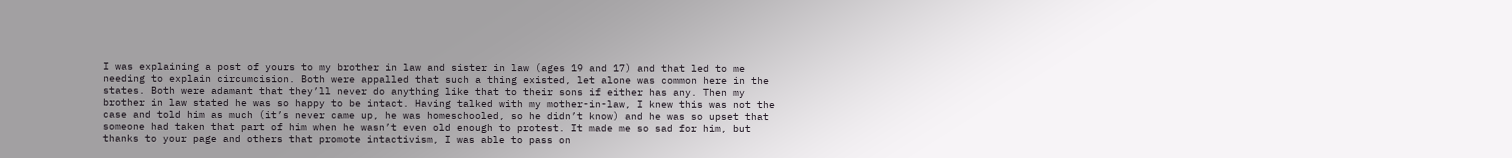I was explaining a post of yours to my brother in law and sister in law (ages 19 and 17) and that led to me needing to explain circumcision. Both were appalled that such a thing existed, let alone was common here in the states. Both were adamant that they’ll never do anything like that to their sons if either has any. Then my brother in law stated he was so happy to be intact. Having talked with my mother-in-law, I knew this was not the case and told him as much (it’s never came up, he was homeschooled, so he didn’t know) and he was so upset that someone had taken that part of him when he wasn’t even old enough to protest. It made me so sad for him, but thanks to your page and others that promote intactivism, I was able to pass on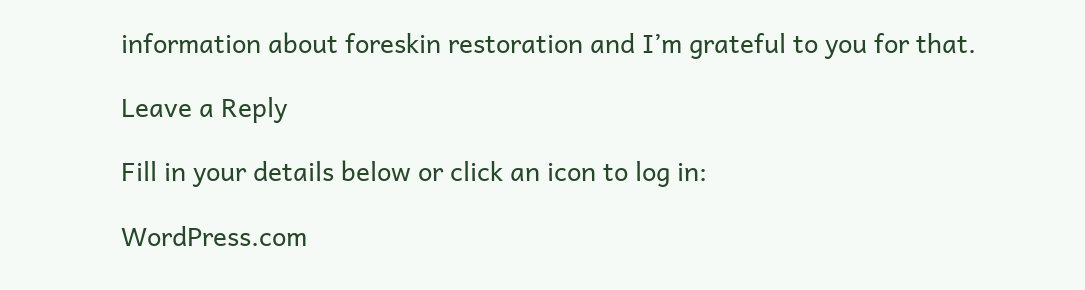information about foreskin restoration and I’m grateful to you for that.

Leave a Reply

Fill in your details below or click an icon to log in:

WordPress.com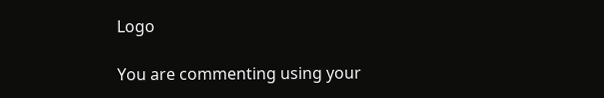Logo

You are commenting using your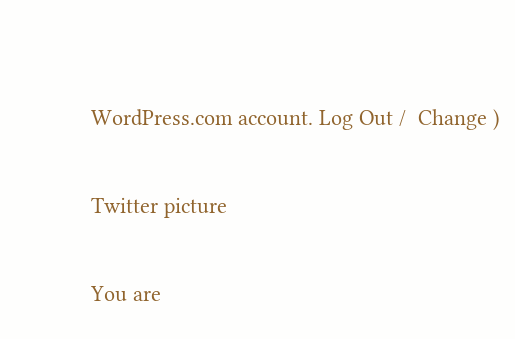WordPress.com account. Log Out /  Change )

Twitter picture

You are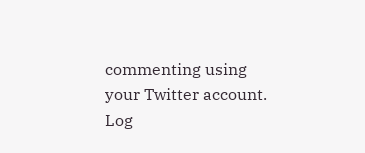commenting using your Twitter account. Log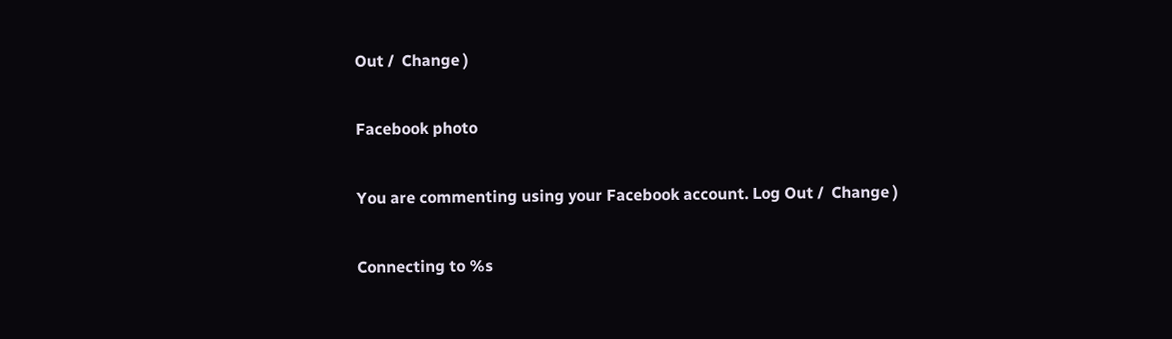Out /  Change )

Facebook photo

You are commenting using your Facebook account. Log Out /  Change )

Connecting to %s